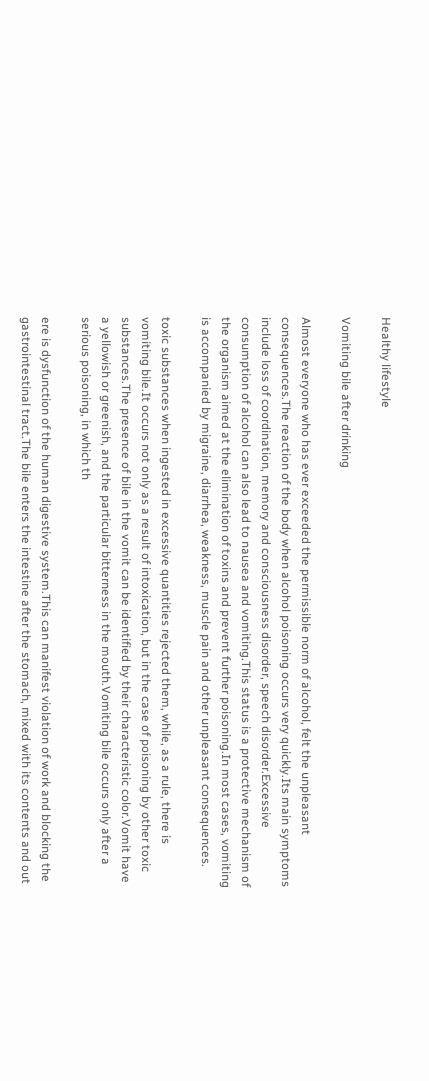Healthy lifestyle

Vomiting bile after drinking

Almost everyone who has ever exceeded the permissible norm of alcohol, felt the unpleasant consequences.The reaction of the body when alcohol poisoning occurs very quickly.Its main symptoms include loss of coordination, memory and consciousness disorder, speech disorder.Excessive consumption of alcohol can also lead to nausea and vomiting.This status is a protective mechanism of the organism aimed at the elimination of toxins and prevent further poisoning.In most cases, vomiting is accompanied by migraine, diarrhea, weakness, muscle pain and other unpleasant consequences.

toxic substances when ingested in excessive quantities rejected them, while, as a rule, there is vomiting bile.It occurs not only as a result of intoxication, but in the case of poisoning by other toxic substances.The presence of bile in the vomit can be identified by their characteristic color.Vomit have a yellowish or greenish, and the particular bitterness in the mouth.Vomiting bile occurs only after a serious poisoning, in which th

ere is dysfunction of the human digestive system.This can manifest violation of work and blocking the gastrointestinal tract.The bile enters the intestine after the stomach, mixed with its contents and out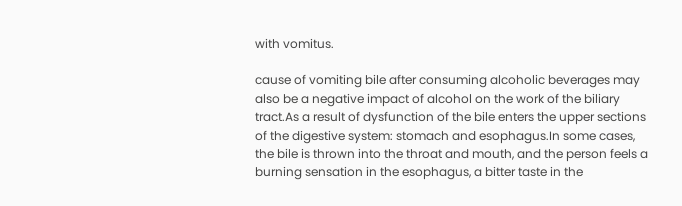with vomitus.

cause of vomiting bile after consuming alcoholic beverages may also be a negative impact of alcohol on the work of the biliary tract.As a result of dysfunction of the bile enters the upper sections of the digestive system: stomach and esophagus.In some cases, the bile is thrown into the throat and mouth, and the person feels a burning sensation in the esophagus, a bitter taste in the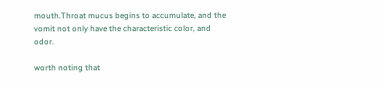mouth.Throat mucus begins to accumulate, and the vomit not only have the characteristic color, and odor.

worth noting that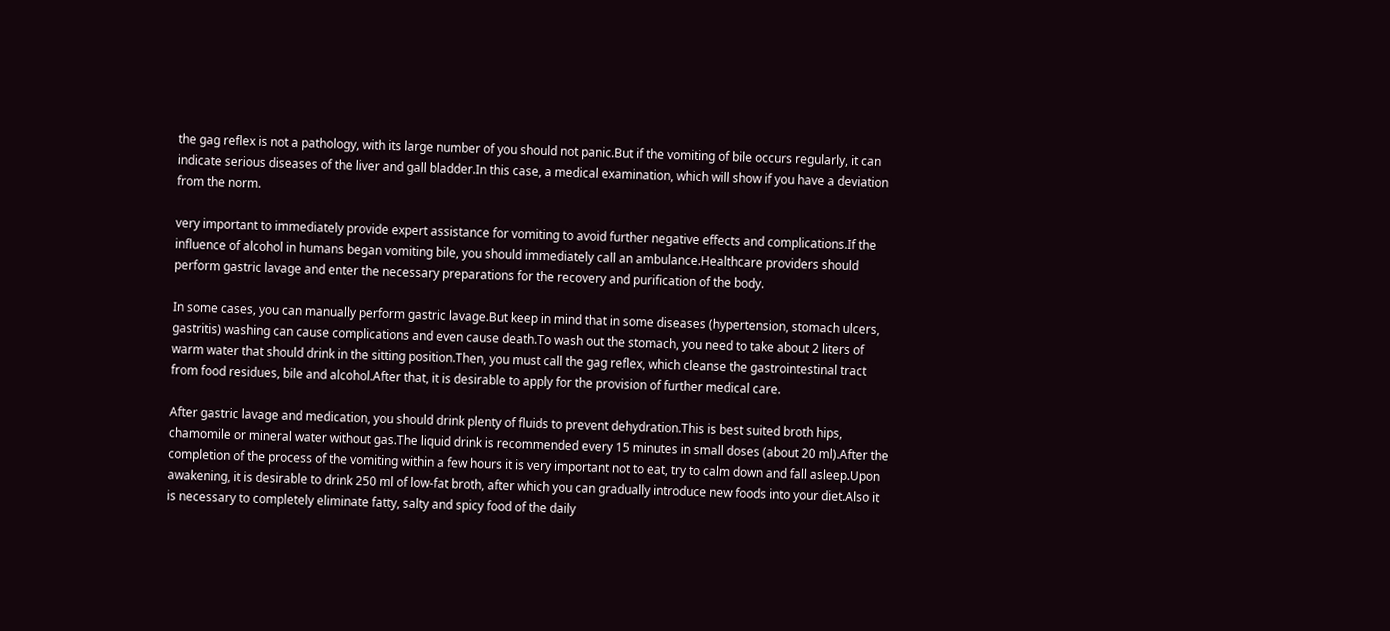the gag reflex is not a pathology, with its large number of you should not panic.But if the vomiting of bile occurs regularly, it can indicate serious diseases of the liver and gall bladder.In this case, a medical examination, which will show if you have a deviation from the norm.

very important to immediately provide expert assistance for vomiting to avoid further negative effects and complications.If the influence of alcohol in humans began vomiting bile, you should immediately call an ambulance.Healthcare providers should perform gastric lavage and enter the necessary preparations for the recovery and purification of the body.

In some cases, you can manually perform gastric lavage.But keep in mind that in some diseases (hypertension, stomach ulcers, gastritis) washing can cause complications and even cause death.To wash out the stomach, you need to take about 2 liters of warm water that should drink in the sitting position.Then, you must call the gag reflex, which cleanse the gastrointestinal tract from food residues, bile and alcohol.After that, it is desirable to apply for the provision of further medical care.

After gastric lavage and medication, you should drink plenty of fluids to prevent dehydration.This is best suited broth hips, chamomile or mineral water without gas.The liquid drink is recommended every 15 minutes in small doses (about 20 ml).After the completion of the process of the vomiting within a few hours it is very important not to eat, try to calm down and fall asleep.Upon awakening, it is desirable to drink 250 ml of low-fat broth, after which you can gradually introduce new foods into your diet.Also it is necessary to completely eliminate fatty, salty and spicy food of the daily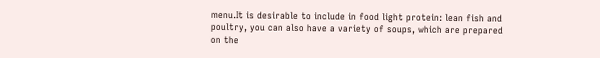menu.It is desirable to include in food light protein: lean fish and poultry, you can also have a variety of soups, which are prepared on the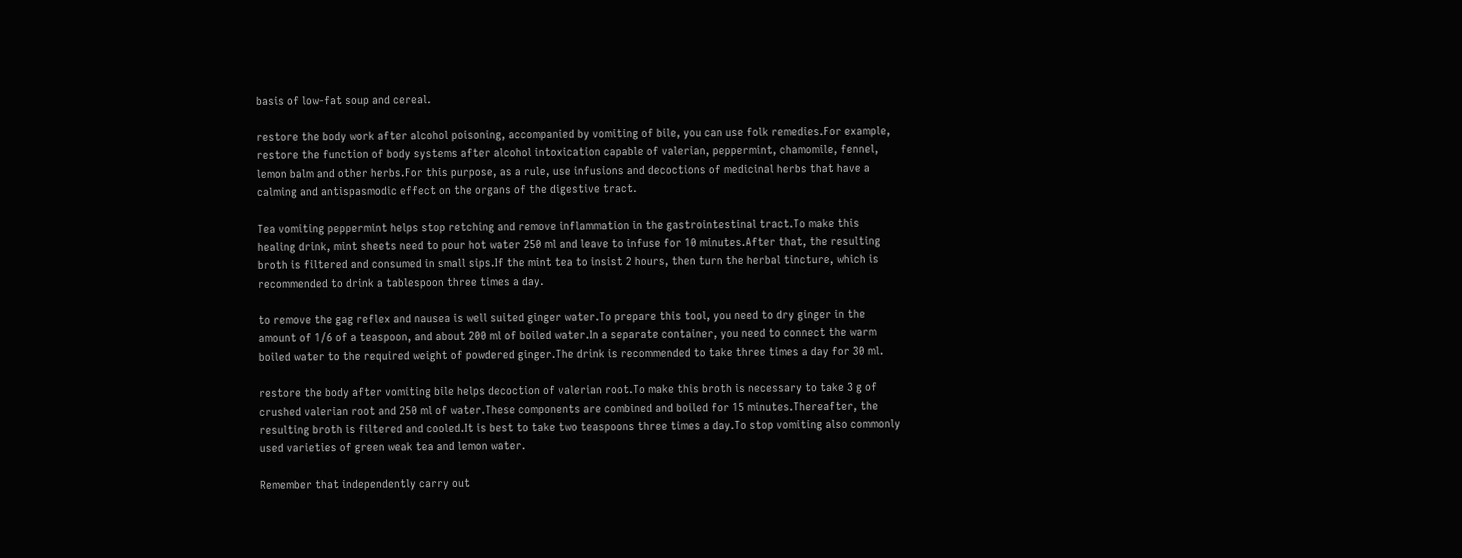basis of low-fat soup and cereal.

restore the body work after alcohol poisoning, accompanied by vomiting of bile, you can use folk remedies.For example, restore the function of body systems after alcohol intoxication capable of valerian, peppermint, chamomile, fennel, lemon balm and other herbs.For this purpose, as a rule, use infusions and decoctions of medicinal herbs that have a calming and antispasmodic effect on the organs of the digestive tract.

Tea vomiting peppermint helps stop retching and remove inflammation in the gastrointestinal tract.To make this healing drink, mint sheets need to pour hot water 250 ml and leave to infuse for 10 minutes.After that, the resulting broth is filtered and consumed in small sips.If the mint tea to insist 2 hours, then turn the herbal tincture, which is recommended to drink a tablespoon three times a day.

to remove the gag reflex and nausea is well suited ginger water.To prepare this tool, you need to dry ginger in the amount of 1/6 of a teaspoon, and about 200 ml of boiled water.In a separate container, you need to connect the warm boiled water to the required weight of powdered ginger.The drink is recommended to take three times a day for 30 ml.

restore the body after vomiting bile helps decoction of valerian root.To make this broth is necessary to take 3 g of crushed valerian root and 250 ml of water.These components are combined and boiled for 15 minutes.Thereafter, the resulting broth is filtered and cooled.It is best to take two teaspoons three times a day.To stop vomiting also commonly used varieties of green weak tea and lemon water.

Remember that independently carry out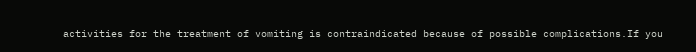activities for the treatment of vomiting is contraindicated because of possible complications.If you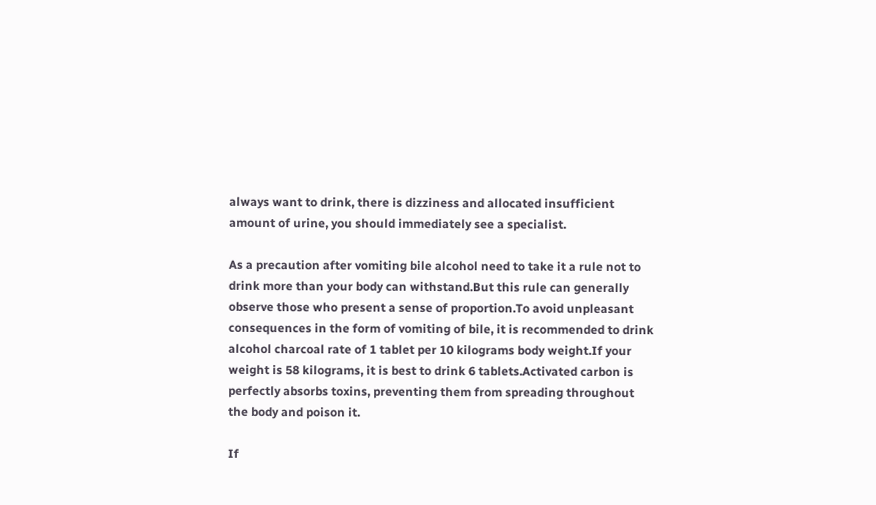always want to drink, there is dizziness and allocated insufficient amount of urine, you should immediately see a specialist.

As a precaution after vomiting bile alcohol need to take it a rule not to drink more than your body can withstand.But this rule can generally observe those who present a sense of proportion.To avoid unpleasant consequences in the form of vomiting of bile, it is recommended to drink alcohol charcoal rate of 1 tablet per 10 kilograms body weight.If your weight is 58 kilograms, it is best to drink 6 tablets.Activated carbon is perfectly absorbs toxins, preventing them from spreading throughout the body and poison it.

If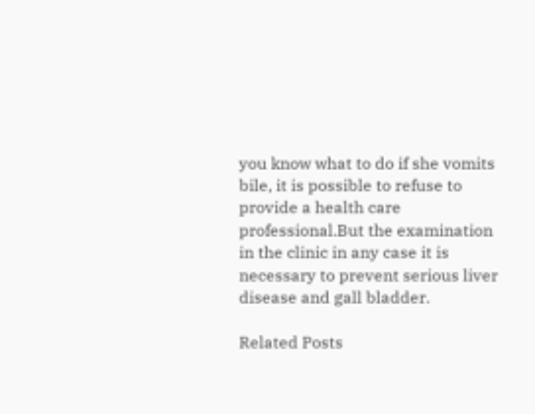you know what to do if she vomits bile, it is possible to refuse to provide a health care professional.But the examination in the clinic in any case it is necessary to prevent serious liver disease and gall bladder.

Related Posts